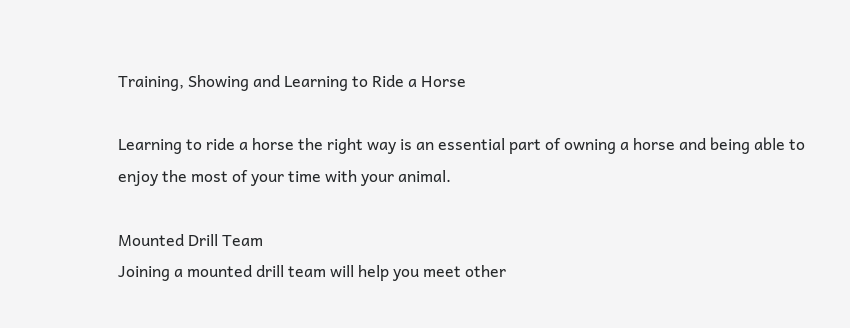Training, Showing and Learning to Ride a Horse

Learning to ride a horse the right way is an essential part of owning a horse and being able to enjoy the most of your time with your animal.

Mounted Drill Team
Joining a mounted drill team will help you meet other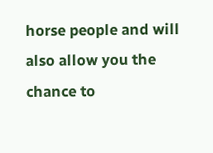horse people and will also allow you the chance to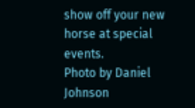show off your new horse at special events.
Photo by Daniel Johnson